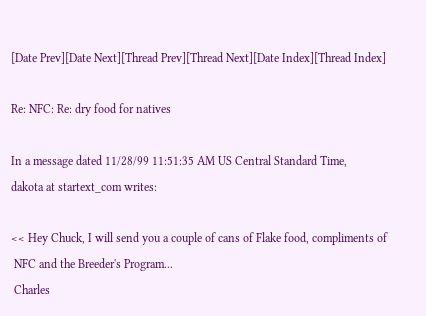[Date Prev][Date Next][Thread Prev][Thread Next][Date Index][Thread Index]

Re: NFC: Re: dry food for natives

In a message dated 11/28/99 11:51:35 AM US Central Standard Time,
dakota at startext_com writes:

<< Hey Chuck, I will send you a couple of cans of Flake food, compliments of
 NFC and the Breeder's Program...
 Charles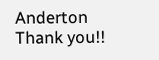Anderton
Thank you!!